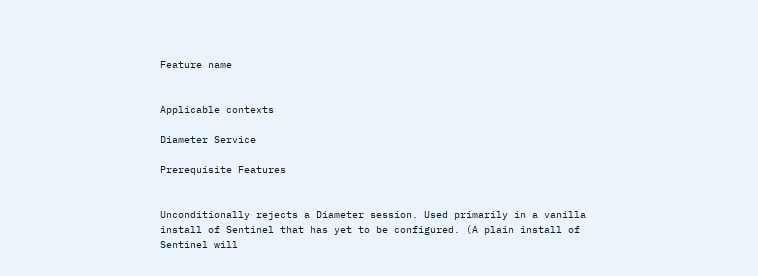Feature name


Applicable contexts

Diameter Service

Prerequisite Features


Unconditionally rejects a Diameter session. Used primarily in a vanilla install of Sentinel that has yet to be configured. (A plain install of Sentinel will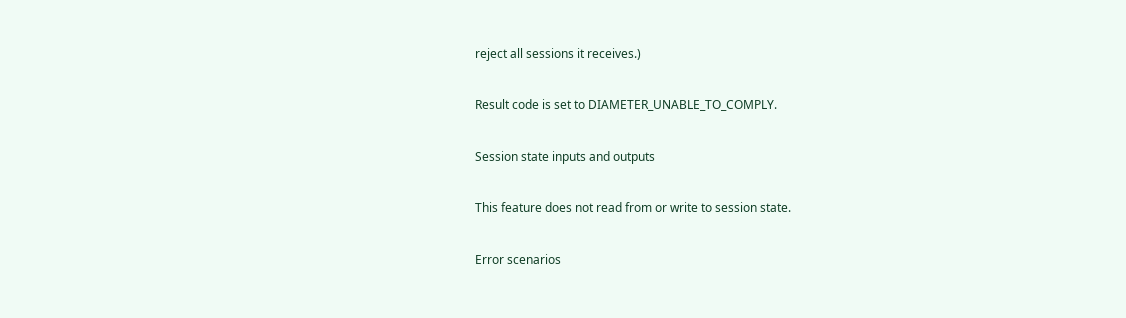reject all sessions it receives.)

Result code is set to DIAMETER_UNABLE_TO_COMPLY.

Session state inputs and outputs

This feature does not read from or write to session state.

Error scenarios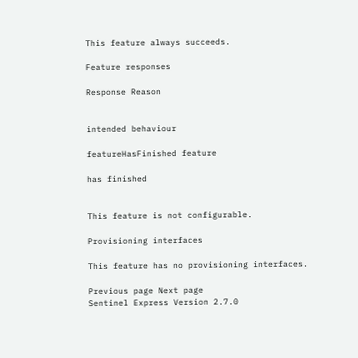This feature always succeeds.

Feature responses

Response Reason


intended behaviour

featureHasFinished feature

has finished


This feature is not configurable.

Provisioning interfaces

This feature has no provisioning interfaces.

Previous page Next page
Sentinel Express Version 2.7.0